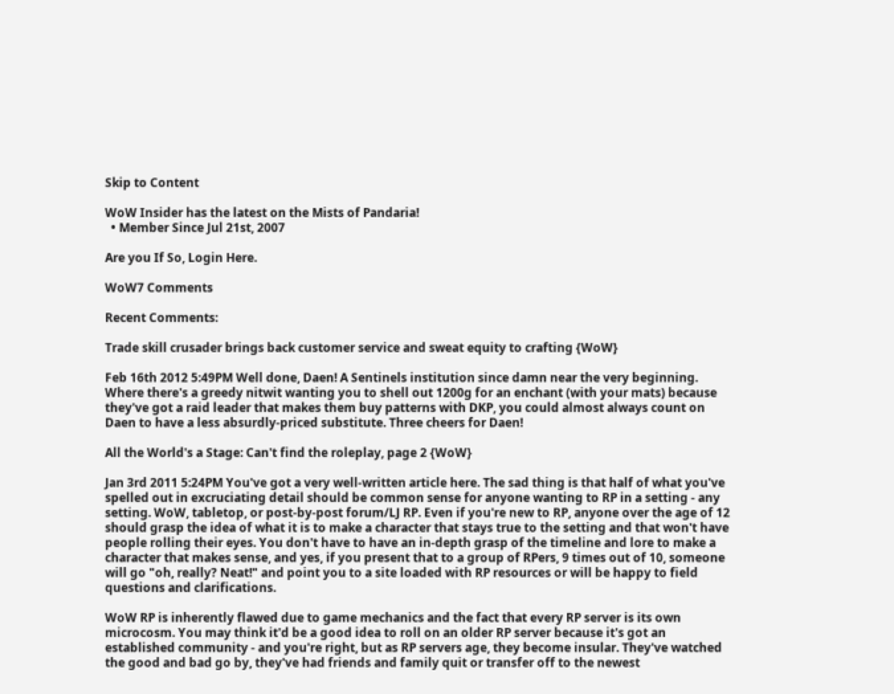Skip to Content

WoW Insider has the latest on the Mists of Pandaria!
  • Member Since Jul 21st, 2007

Are you If So, Login Here.

WoW7 Comments

Recent Comments:

Trade skill crusader brings back customer service and sweat equity to crafting {WoW}

Feb 16th 2012 5:49PM Well done, Daen! A Sentinels institution since damn near the very beginning. Where there's a greedy nitwit wanting you to shell out 1200g for an enchant (with your mats) because they've got a raid leader that makes them buy patterns with DKP, you could almost always count on Daen to have a less absurdly-priced substitute. Three cheers for Daen!

All the World's a Stage: Can't find the roleplay, page 2 {WoW}

Jan 3rd 2011 5:24PM You've got a very well-written article here. The sad thing is that half of what you've spelled out in excruciating detail should be common sense for anyone wanting to RP in a setting - any setting. WoW, tabletop, or post-by-post forum/LJ RP. Even if you're new to RP, anyone over the age of 12 should grasp the idea of what it is to make a character that stays true to the setting and that won't have people rolling their eyes. You don't have to have an in-depth grasp of the timeline and lore to make a character that makes sense, and yes, if you present that to a group of RPers, 9 times out of 10, someone will go "oh, really? Neat!" and point you to a site loaded with RP resources or will be happy to field questions and clarifications.

WoW RP is inherently flawed due to game mechanics and the fact that every RP server is its own microcosm. You may think it'd be a good idea to roll on an older RP server because it's got an established community - and you're right, but as RP servers age, they become insular. They've watched the good and bad go by, they've had friends and family quit or transfer off to the newest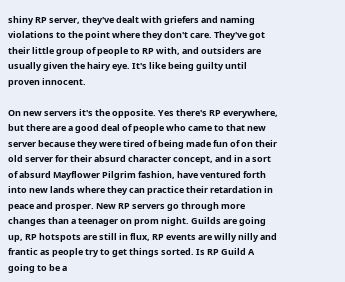shiny RP server, they've dealt with griefers and naming violations to the point where they don't care. They've got their little group of people to RP with, and outsiders are usually given the hairy eye. It's like being guilty until proven innocent.

On new servers it's the opposite. Yes there's RP everywhere, but there are a good deal of people who came to that new server because they were tired of being made fun of on their old server for their absurd character concept, and in a sort of absurd Mayflower Pilgrim fashion, have ventured forth into new lands where they can practice their retardation in peace and prosper. New RP servers go through more changes than a teenager on prom night. Guilds are going up, RP hotspots are still in flux, RP events are willy nilly and frantic as people try to get things sorted. Is RP Guild A going to be a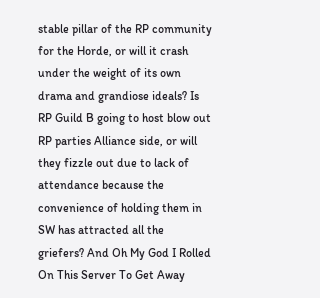stable pillar of the RP community for the Horde, or will it crash under the weight of its own drama and grandiose ideals? Is RP Guild B going to host blow out RP parties Alliance side, or will they fizzle out due to lack of attendance because the convenience of holding them in SW has attracted all the griefers? And Oh My God I Rolled On This Server To Get Away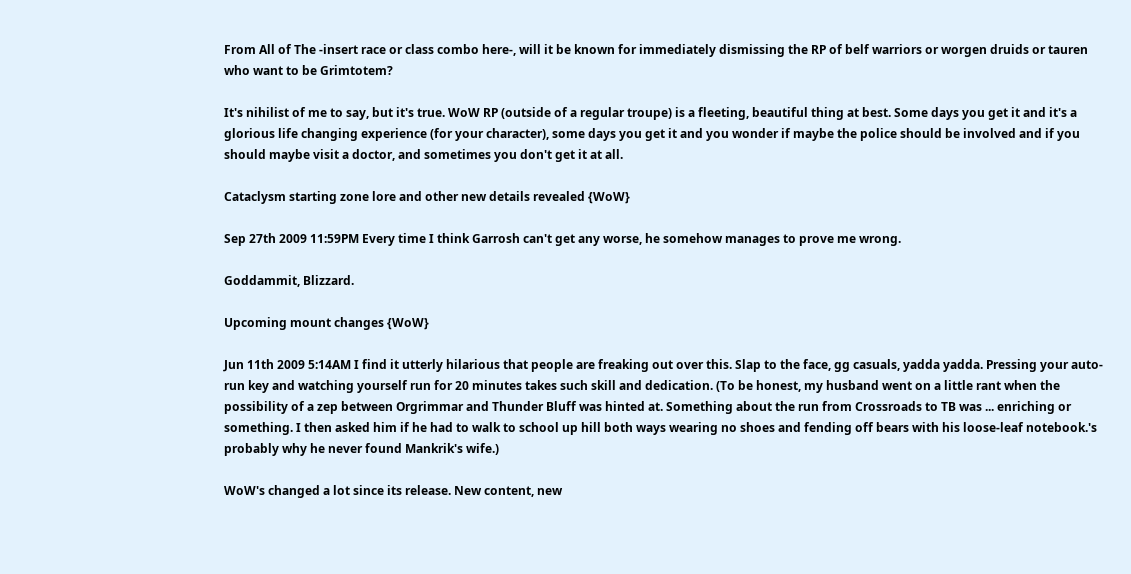From All of The -insert race or class combo here-, will it be known for immediately dismissing the RP of belf warriors or worgen druids or tauren who want to be Grimtotem?

It's nihilist of me to say, but it's true. WoW RP (outside of a regular troupe) is a fleeting, beautiful thing at best. Some days you get it and it's a glorious life changing experience (for your character), some days you get it and you wonder if maybe the police should be involved and if you should maybe visit a doctor, and sometimes you don't get it at all.

Cataclysm starting zone lore and other new details revealed {WoW}

Sep 27th 2009 11:59PM Every time I think Garrosh can't get any worse, he somehow manages to prove me wrong.

Goddammit, Blizzard.

Upcoming mount changes {WoW}

Jun 11th 2009 5:14AM I find it utterly hilarious that people are freaking out over this. Slap to the face, gg casuals, yadda yadda. Pressing your auto-run key and watching yourself run for 20 minutes takes such skill and dedication. (To be honest, my husband went on a little rant when the possibility of a zep between Orgrimmar and Thunder Bluff was hinted at. Something about the run from Crossroads to TB was ... enriching or something. I then asked him if he had to walk to school up hill both ways wearing no shoes and fending off bears with his loose-leaf notebook.'s probably why he never found Mankrik's wife.)

WoW's changed a lot since its release. New content, new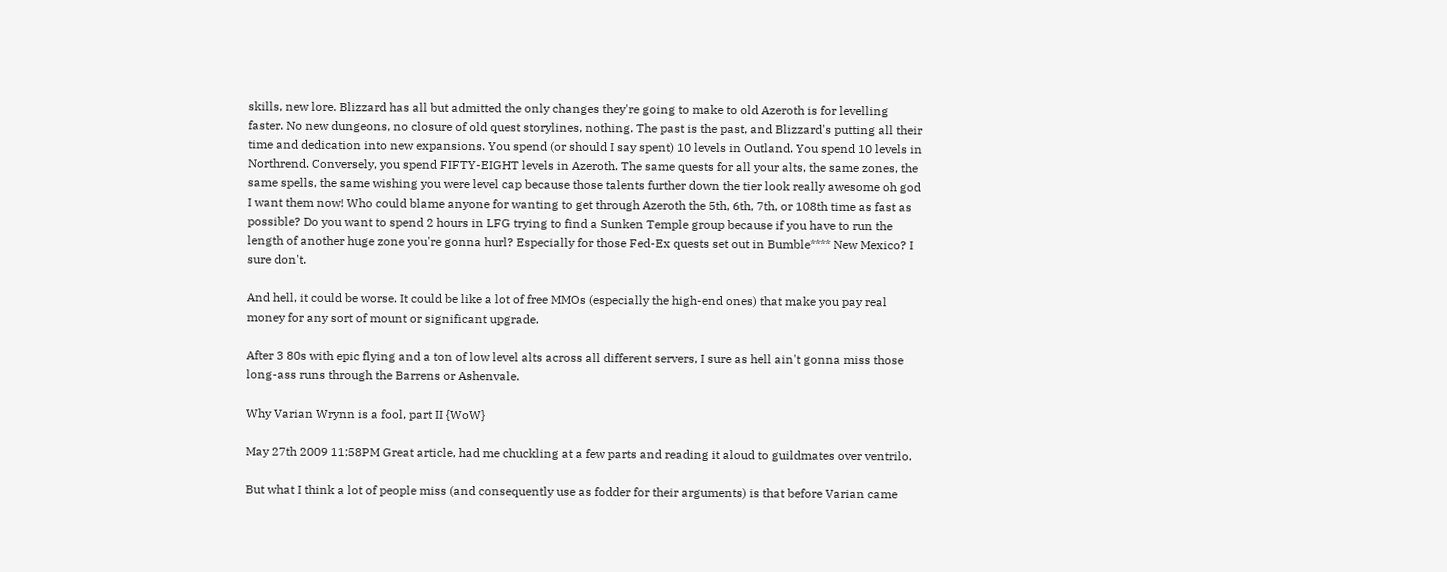skills, new lore. Blizzard has all but admitted the only changes they're going to make to old Azeroth is for levelling faster. No new dungeons, no closure of old quest storylines, nothing. The past is the past, and Blizzard's putting all their time and dedication into new expansions. You spend (or should I say spent) 10 levels in Outland. You spend 10 levels in Northrend. Conversely, you spend FIFTY-EIGHT levels in Azeroth. The same quests for all your alts, the same zones, the same spells, the same wishing you were level cap because those talents further down the tier look really awesome oh god I want them now! Who could blame anyone for wanting to get through Azeroth the 5th, 6th, 7th, or 108th time as fast as possible? Do you want to spend 2 hours in LFG trying to find a Sunken Temple group because if you have to run the length of another huge zone you're gonna hurl? Especially for those Fed-Ex quests set out in Bumble**** New Mexico? I sure don't.

And hell, it could be worse. It could be like a lot of free MMOs (especially the high-end ones) that make you pay real money for any sort of mount or significant upgrade.

After 3 80s with epic flying and a ton of low level alts across all different servers, I sure as hell ain't gonna miss those long-ass runs through the Barrens or Ashenvale.

Why Varian Wrynn is a fool, part II {WoW}

May 27th 2009 11:58PM Great article, had me chuckling at a few parts and reading it aloud to guildmates over ventrilo.

But what I think a lot of people miss (and consequently use as fodder for their arguments) is that before Varian came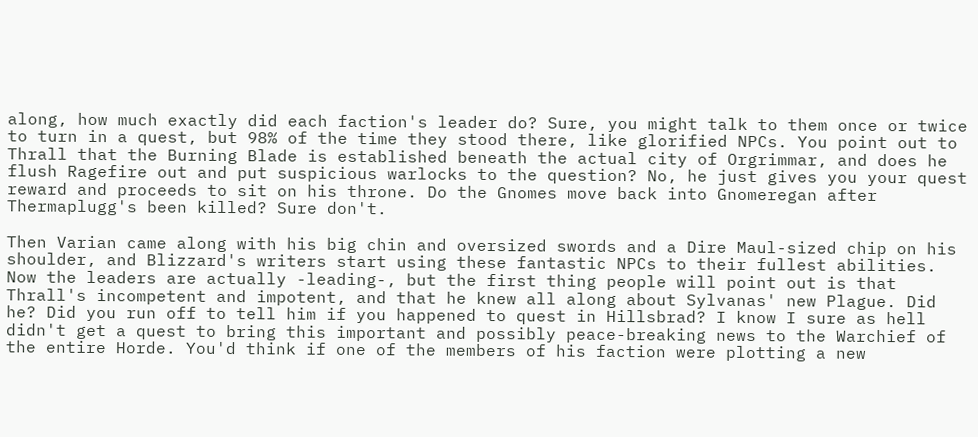along, how much exactly did each faction's leader do? Sure, you might talk to them once or twice to turn in a quest, but 98% of the time they stood there, like glorified NPCs. You point out to Thrall that the Burning Blade is established beneath the actual city of Orgrimmar, and does he flush Ragefire out and put suspicious warlocks to the question? No, he just gives you your quest reward and proceeds to sit on his throne. Do the Gnomes move back into Gnomeregan after Thermaplugg's been killed? Sure don't.

Then Varian came along with his big chin and oversized swords and a Dire Maul-sized chip on his shoulder, and Blizzard's writers start using these fantastic NPCs to their fullest abilities. Now the leaders are actually -leading-, but the first thing people will point out is that Thrall's incompetent and impotent, and that he knew all along about Sylvanas' new Plague. Did he? Did you run off to tell him if you happened to quest in Hillsbrad? I know I sure as hell didn't get a quest to bring this important and possibly peace-breaking news to the Warchief of the entire Horde. You'd think if one of the members of his faction were plotting a new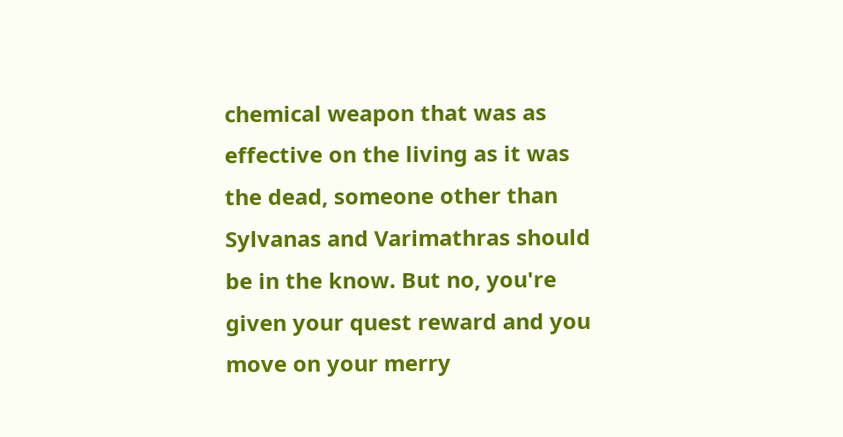chemical weapon that was as effective on the living as it was the dead, someone other than Sylvanas and Varimathras should be in the know. But no, you're given your quest reward and you move on your merry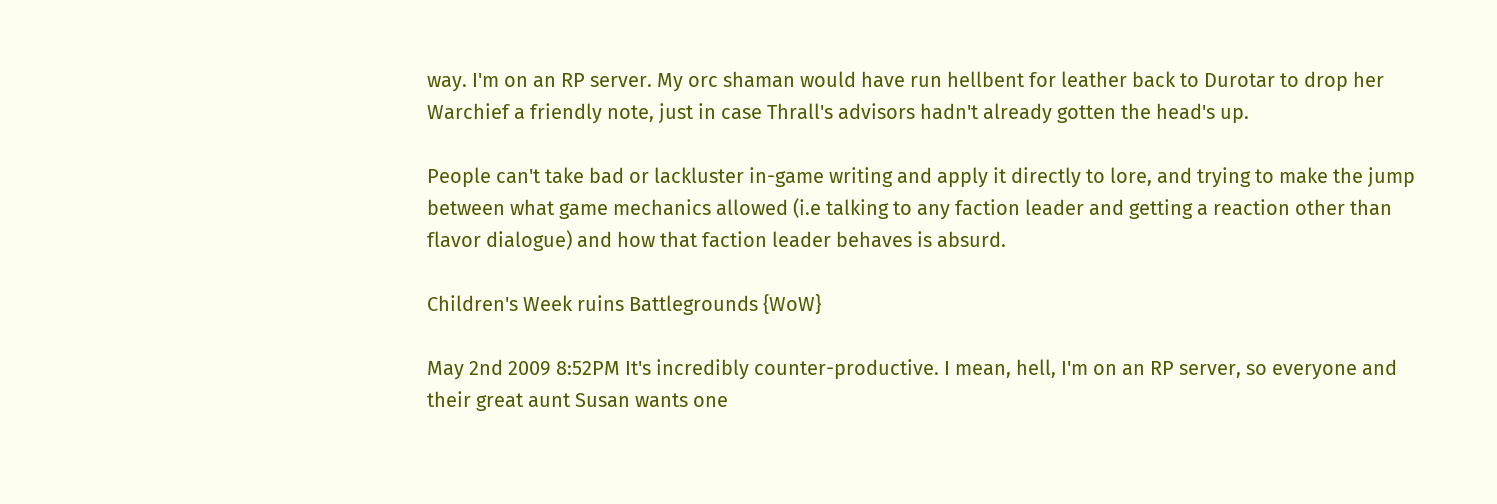way. I'm on an RP server. My orc shaman would have run hellbent for leather back to Durotar to drop her Warchief a friendly note, just in case Thrall's advisors hadn't already gotten the head's up.

People can't take bad or lackluster in-game writing and apply it directly to lore, and trying to make the jump between what game mechanics allowed (i.e talking to any faction leader and getting a reaction other than flavor dialogue) and how that faction leader behaves is absurd.

Children's Week ruins Battlegrounds {WoW}

May 2nd 2009 8:52PM It's incredibly counter-productive. I mean, hell, I'm on an RP server, so everyone and their great aunt Susan wants one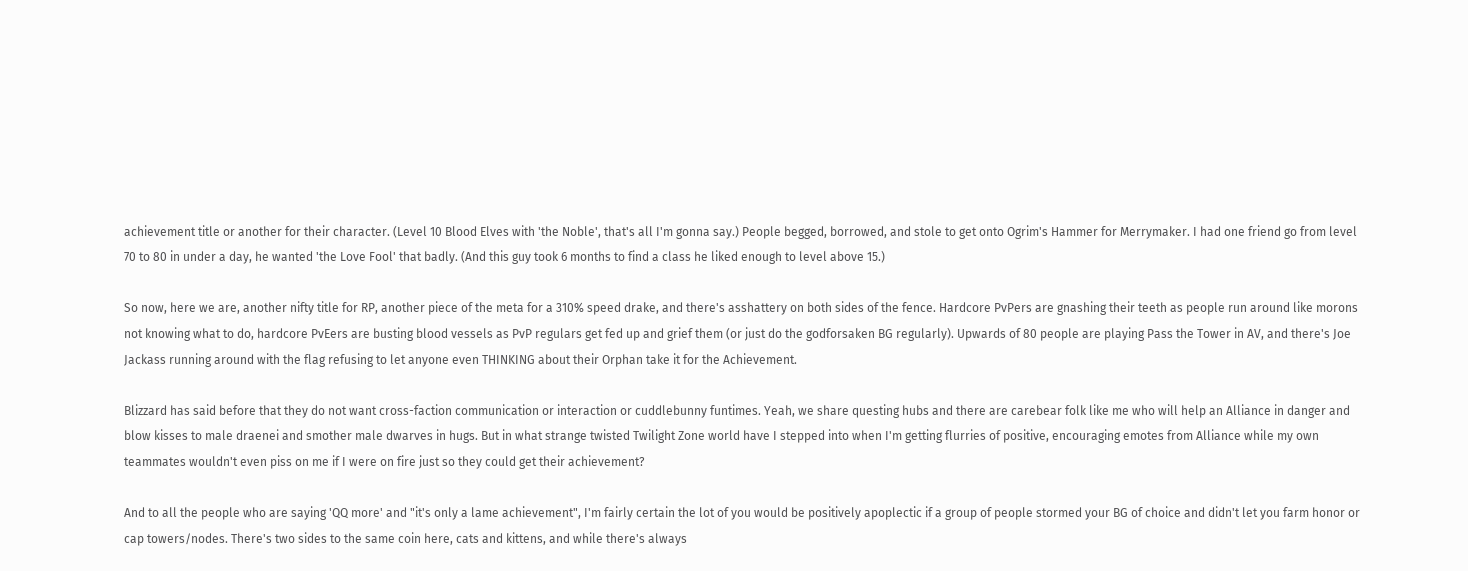achievement title or another for their character. (Level 10 Blood Elves with 'the Noble', that's all I'm gonna say.) People begged, borrowed, and stole to get onto Ogrim's Hammer for Merrymaker. I had one friend go from level 70 to 80 in under a day, he wanted 'the Love Fool' that badly. (And this guy took 6 months to find a class he liked enough to level above 15.)

So now, here we are, another nifty title for RP, another piece of the meta for a 310% speed drake, and there's asshattery on both sides of the fence. Hardcore PvPers are gnashing their teeth as people run around like morons not knowing what to do, hardcore PvEers are busting blood vessels as PvP regulars get fed up and grief them (or just do the godforsaken BG regularly). Upwards of 80 people are playing Pass the Tower in AV, and there's Joe Jackass running around with the flag refusing to let anyone even THINKING about their Orphan take it for the Achievement.

Blizzard has said before that they do not want cross-faction communication or interaction or cuddlebunny funtimes. Yeah, we share questing hubs and there are carebear folk like me who will help an Alliance in danger and blow kisses to male draenei and smother male dwarves in hugs. But in what strange twisted Twilight Zone world have I stepped into when I'm getting flurries of positive, encouraging emotes from Alliance while my own teammates wouldn't even piss on me if I were on fire just so they could get their achievement?

And to all the people who are saying 'QQ more' and "it's only a lame achievement", I'm fairly certain the lot of you would be positively apoplectic if a group of people stormed your BG of choice and didn't let you farm honor or cap towers/nodes. There's two sides to the same coin here, cats and kittens, and while there's always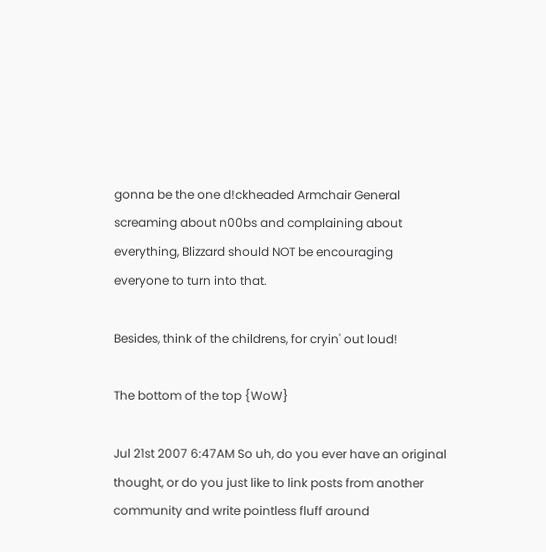gonna be the one d!ckheaded Armchair General screaming about n00bs and complaining about everything, Blizzard should NOT be encouraging everyone to turn into that.

Besides, think of the childrens, for cryin' out loud!

The bottom of the top {WoW}

Jul 21st 2007 6:47AM So uh, do you ever have an original thought, or do you just like to link posts from another community and write pointless fluff around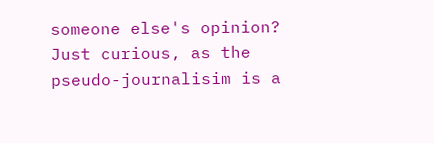someone else's opinion? Just curious, as the pseudo-journalisim is a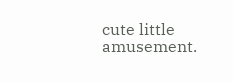cute little amusement.